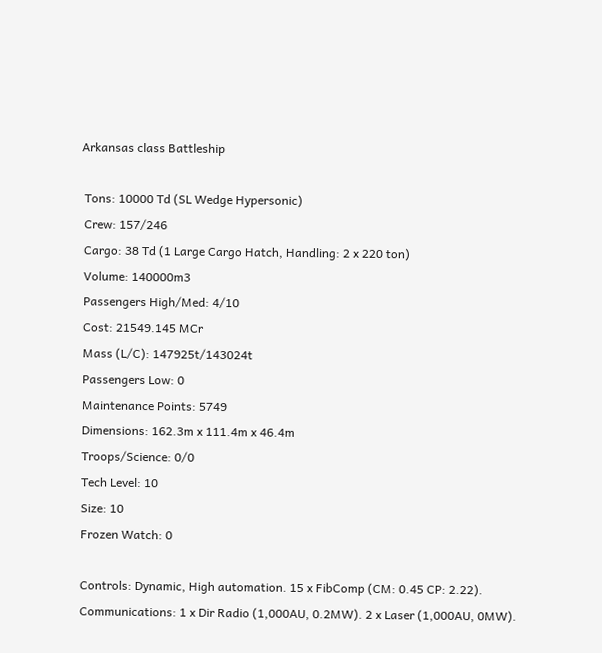Arkansas class Battleship

 Tons: 10000 Td (SL Wedge Hypersonic)
 Crew: 157/246
 Cargo: 38 Td (1 Large Cargo Hatch, Handling: 2 x 220 ton)
 Volume: 140000m3
 Passengers High/Med: 4/10
 Cost: 21549.145 MCr
 Mass (L/C): 147925t/143024t
 Passengers Low: 0
 Maintenance Points: 5749
 Dimensions: 162.3m x 111.4m x 46.4m
 Troops/Science: 0/0
 Tech Level: 10
 Size: 10
 Frozen Watch: 0

 Controls: Dynamic, High automation. 15 x FibComp (CM: 0.45 CP: 2.22).
 Communications: 1 x Dir Radio (1,000AU, 0.2MW). 2 x Laser (1,000AU, 0MW).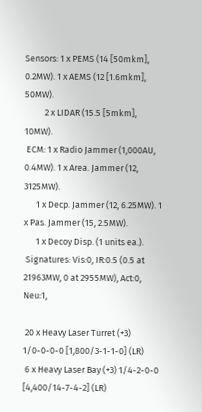Sensors: 1 x PEMS (14 [50mkm], 0.2MW). 1 x AEMS (12 [1.6mkm], 50MW).
          2 x LIDAR (15.5 [5mkm], 10MW).
 ECM: 1 x Radio Jammer (1,000AU, 0.4MW). 1 x Area. Jammer (12, 3125MW).
      1 x Decp. Jammer (12, 6.25MW). 1 x Pas. Jammer (15, 2.5MW).
      1 x Decoy Disp. (1 units ea.).
 Signatures: Vis:0, IR:0.5 (0.5 at 21963MW, 0 at 2955MW), Act:0, Neu:1,

 20 x Heavy Laser Turret (+3) 1/0-0-0-0 [1,800/3-1-1-0] (LR)
 6 x Heavy Laser Bay (+3) 1/4-2-0-0 [4,400/14-7-4-2] (LR)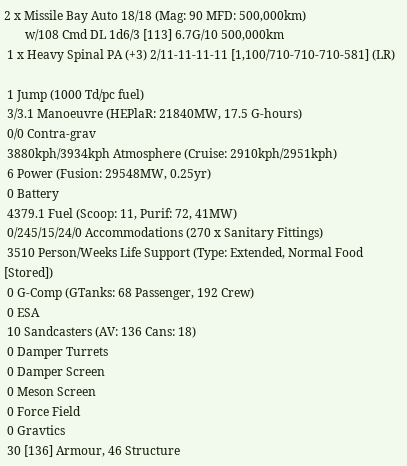2 x Missile Bay Auto 18/18 (Mag: 90 MFD: 500,000km)
       w/108 Cmd DL 1d6/3 [113] 6.7G/10 500,000km
 1 x Heavy Spinal PA (+3) 2/11-11-11-11 [1,100/710-710-710-581] (LR)

 1 Jump (1000 Td/pc fuel)
 3/3.1 Manoeuvre (HEPlaR: 21840MW, 17.5 G-hours)
 0/0 Contra-grav
 3880kph/3934kph Atmosphere (Cruise: 2910kph/2951kph)
 6 Power (Fusion: 29548MW, 0.25yr)
 0 Battery
 4379.1 Fuel (Scoop: 11, Purif: 72, 41MW)
 0/245/15/24/0 Accommodations (270 x Sanitary Fittings)
 3510 Person/Weeks Life Support (Type: Extended, Normal Food [Stored])
 0 G-Comp (GTanks: 68 Passenger, 192 Crew)
 0 ESA
 10 Sandcasters (AV: 136 Cans: 18)
 0 Damper Turrets
 0 Damper Screen
 0 Meson Screen
 0 Force Field
 0 Gravtics
 30 [136] Armour, 46 Structure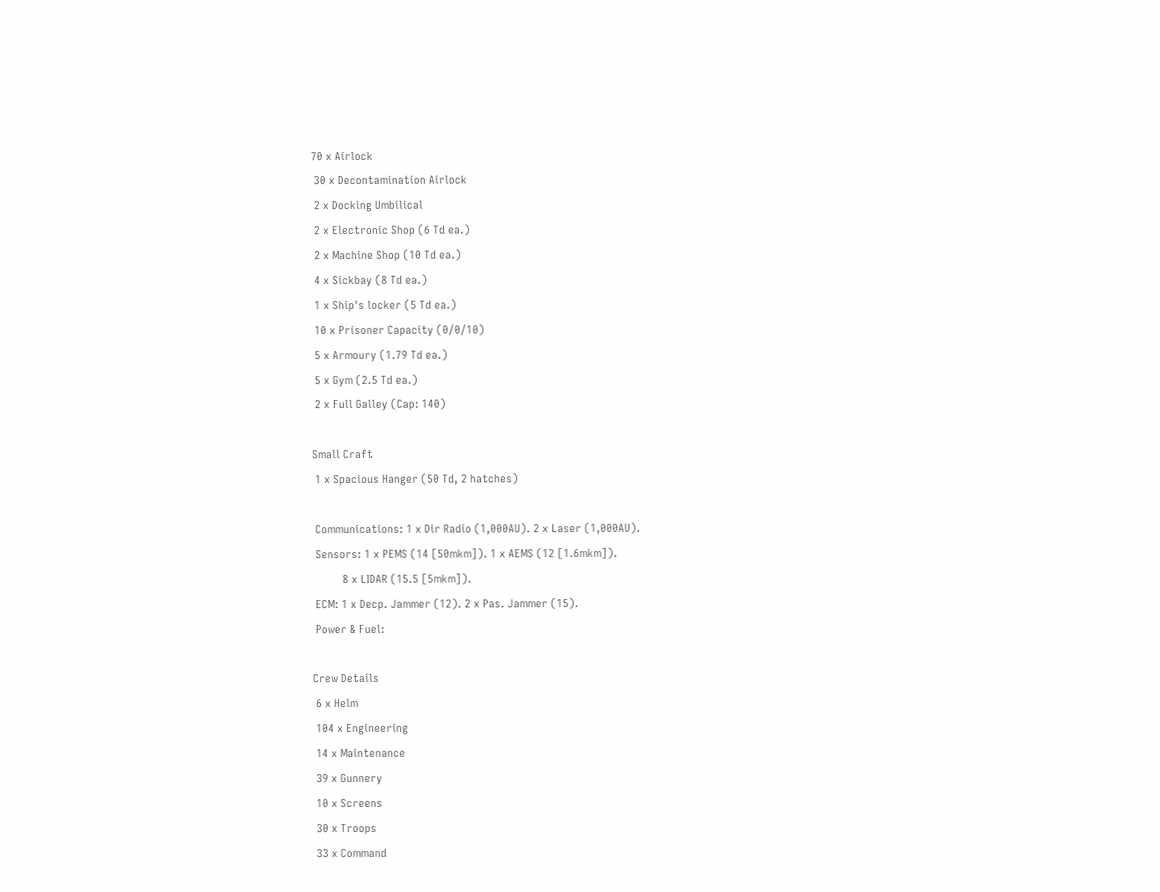70 x Airlock
 30 x Decontamination Airlock
 2 x Docking Umbilical
 2 x Electronic Shop (6 Td ea.)
 2 x Machine Shop (10 Td ea.)
 4 x Sickbay (8 Td ea.)
 1 x Ship's locker (5 Td ea.)
 10 x Prisoner Capacity (0/0/10)
 5 x Armoury (1.79 Td ea.)
 5 x Gym (2.5 Td ea.)
 2 x Full Galley (Cap: 140)

Small Craft
 1 x Spacious Hanger (50 Td, 2 hatches)

 Communications: 1 x Dir Radio (1,000AU). 2 x Laser (1,000AU).
 Sensors: 1 x PEMS (14 [50mkm]). 1 x AEMS (12 [1.6mkm]).
          8 x LIDAR (15.5 [5mkm]).
 ECM: 1 x Decp. Jammer (12). 2 x Pas. Jammer (15).
 Power & Fuel:

Crew Details
 6 x Helm
 104 x Engineering
 14 x Maintenance
 39 x Gunnery
 10 x Screens
 30 x Troops
 33 x Command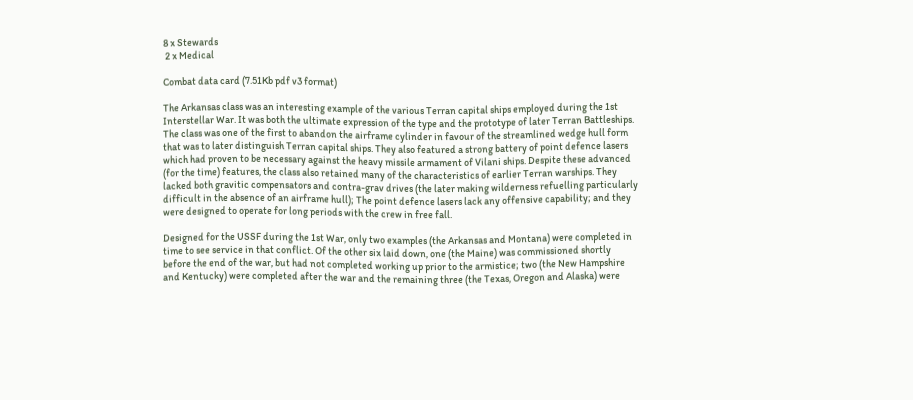8 x Stewards
 2 x Medical

Combat data card (7.51Kb pdf v3 format)

The Arkansas class was an interesting example of the various Terran capital ships employed during the 1st Interstellar War. It was both the ultimate expression of the type and the prototype of later Terran Battleships. The class was one of the first to abandon the airframe cylinder in favour of the streamlined wedge hull form that was to later distinguish Terran capital ships. They also featured a strong battery of point defence lasers which had proven to be necessary against the heavy missile armament of Vilani ships. Despite these advanced (for the time) features, the class also retained many of the characteristics of earlier Terran warships. They lacked both gravitic compensators and contra-grav drives (the later making wilderness refuelling particularly difficult in the absence of an airframe hull); The point defence lasers lack any offensive capability; and they were designed to operate for long periods with the crew in free fall.

Designed for the USSF during the 1st War, only two examples (the Arkansas and Montana) were completed in time to see service in that conflict. Of the other six laid down, one (the Maine) was commissioned shortly before the end of the war, but had not completed working up prior to the armistice; two (the New Hampshire and Kentucky) were completed after the war and the remaining three (the Texas, Oregon and Alaska) were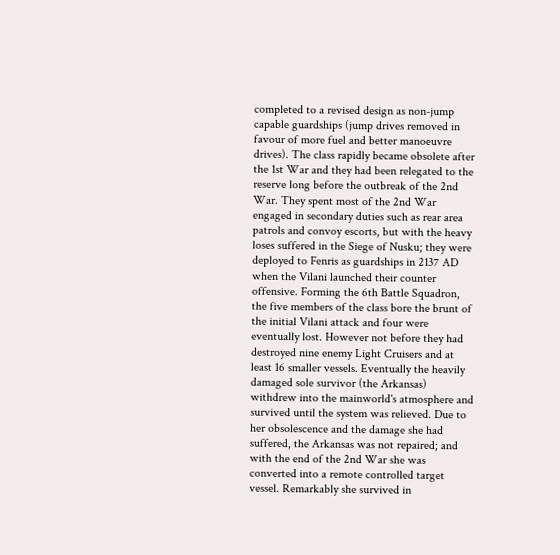completed to a revised design as non-jump capable guardships (jump drives removed in favour of more fuel and better manoeuvre drives). The class rapidly became obsolete after the 1st War and they had been relegated to the reserve long before the outbreak of the 2nd War. They spent most of the 2nd War engaged in secondary duties such as rear area patrols and convoy escorts, but with the heavy loses suffered in the Siege of Nusku; they were deployed to Fenris as guardships in 2137 AD when the Vilani launched their counter offensive. Forming the 6th Battle Squadron, the five members of the class bore the brunt of the initial Vilani attack and four were eventually lost. However not before they had destroyed nine enemy Light Cruisers and at least 16 smaller vessels. Eventually the heavily damaged sole survivor (the Arkansas) withdrew into the mainworld's atmosphere and survived until the system was relieved. Due to her obsolescence and the damage she had suffered, the Arkansas was not repaired; and with the end of the 2nd War she was converted into a remote controlled target vessel. Remarkably she survived in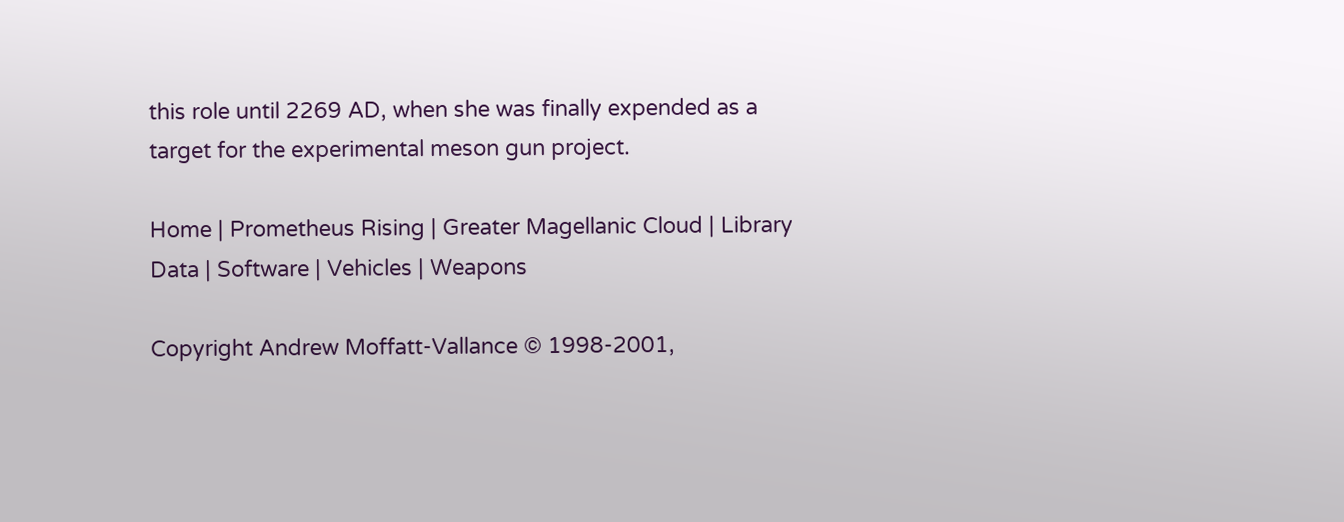this role until 2269 AD, when she was finally expended as a target for the experimental meson gun project.

Home | Prometheus Rising | Greater Magellanic Cloud | Library Data | Software | Vehicles | Weapons

Copyright Andrew Moffatt-Vallance © 1998-2001,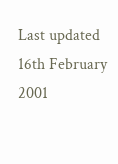Last updated 16th February 2001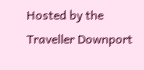Hosted by the Traveller Downport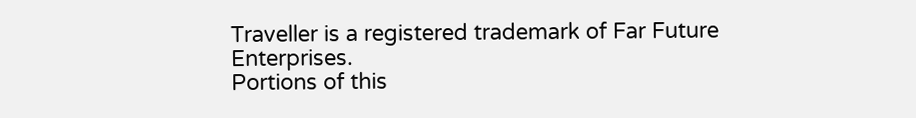Traveller is a registered trademark of Far Future Enterprises.
Portions of this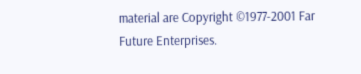material are Copyright ©1977-2001 Far Future Enterprises.